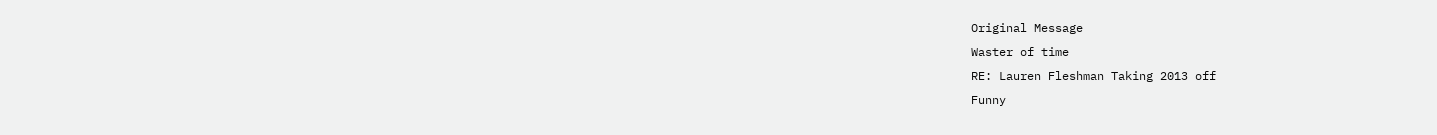Original Message
Waster of time
RE: Lauren Fleshman Taking 2013 off
Funny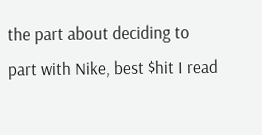the part about deciding to part with Nike, best $hit I read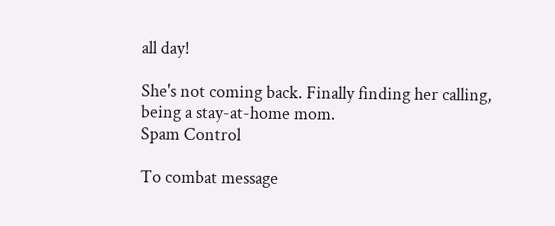all day!

She's not coming back. Finally finding her calling, being a stay-at-home mom.
Spam Control

To combat message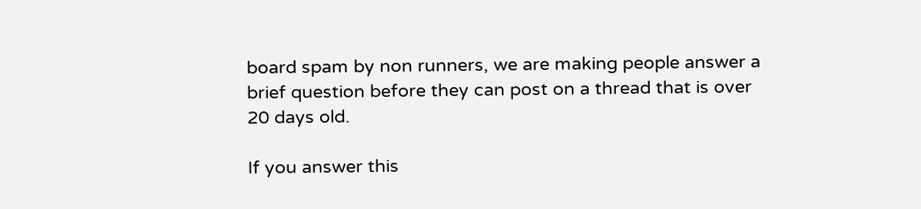board spam by non runners, we are making people answer a brief question before they can post on a thread that is over 20 days old.

If you answer this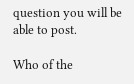question you will be able to post.

Who of the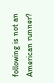following is not an American runner?